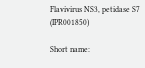Flavivirus NS3, petidase S7 (IPR001850)

Short name: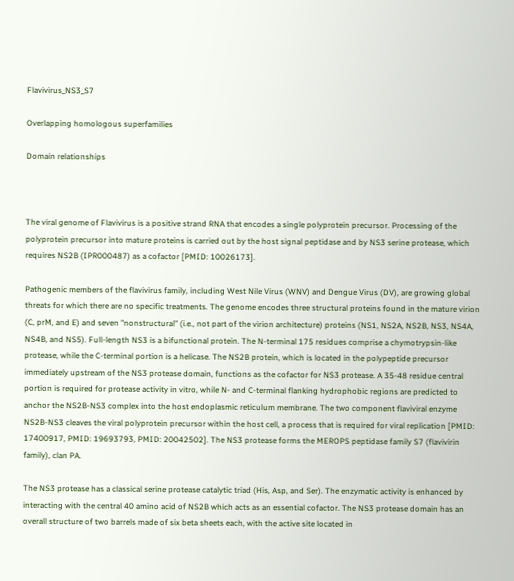Flavivirus_NS3_S7

Overlapping homologous superfamilies

Domain relationships



The viral genome of Flavivirus is a positive strand RNA that encodes a single polyprotein precursor. Processing of the polyprotein precursor into mature proteins is carried out by the host signal peptidase and by NS3 serine protease, which requires NS2B (IPR000487) as a cofactor [PMID: 10026173].

Pathogenic members of the flavivirus family, including West Nile Virus (WNV) and Dengue Virus (DV), are growing global threats for which there are no specific treatments. The genome encodes three structural proteins found in the mature virion (C, prM, and E) and seven "nonstructural" (i.e., not part of the virion architecture) proteins (NS1, NS2A, NS2B, NS3, NS4A, NS4B, and NS5). Full-length NS3 is a bifunctional protein. The N-terminal 175 residues comprise a chymotrypsin-like protease, while the C-terminal portion is a helicase. The NS2B protein, which is located in the polypeptide precursor immediately upstream of the NS3 protease domain, functions as the cofactor for NS3 protease. A 35-48 residue central portion is required for protease activity in vitro, while N- and C-terminal flanking hydrophobic regions are predicted to anchor the NS2B-NS3 complex into the host endoplasmic reticulum membrane. The two component flaviviral enzyme NS2B-NS3 cleaves the viral polyprotein precursor within the host cell, a process that is required for viral replication [PMID: 17400917, PMID: 19693793, PMID: 20042502]. The NS3 protease forms the MEROPS peptidase family S7 (flavivirin family), clan PA.

The NS3 protease has a classical serine protease catalytic triad (His, Asp, and Ser). The enzymatic activity is enhanced by interacting with the central 40 amino acid of NS2B which acts as an essential cofactor. The NS3 protease domain has an overall structure of two barrels made of six beta sheets each, with the active site located in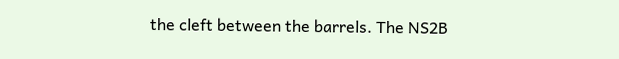the cleft between the barrels. The NS2B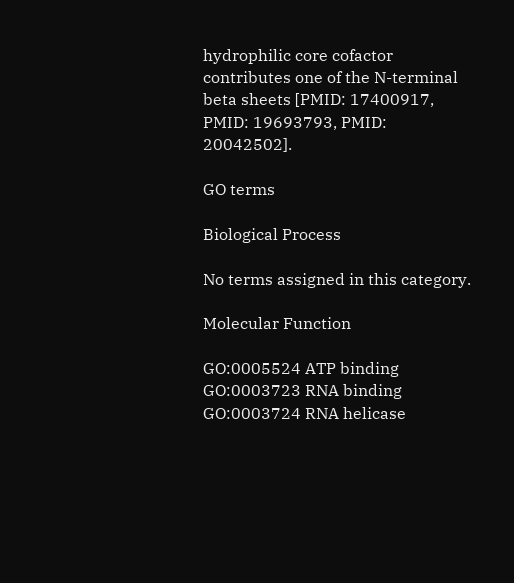hydrophilic core cofactor contributes one of the N-terminal beta sheets [PMID: 17400917, PMID: 19693793, PMID: 20042502].

GO terms

Biological Process

No terms assigned in this category.

Molecular Function

GO:0005524 ATP binding
GO:0003723 RNA binding
GO:0003724 RNA helicase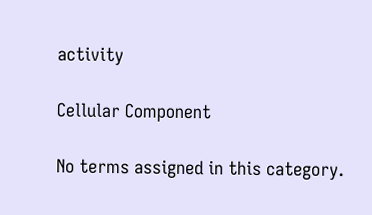activity

Cellular Component

No terms assigned in this category.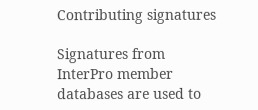Contributing signatures

Signatures from InterPro member databases are used to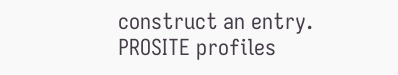construct an entry.
PROSITE profiles